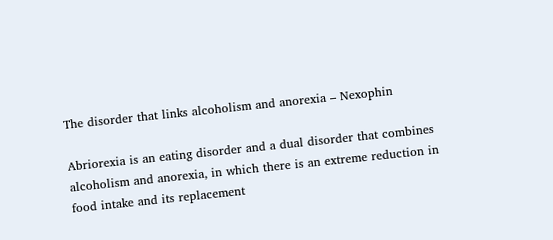The disorder that links alcoholism and anorexia – Nexophin

Abriorexia is an eating disorder and a dual disorder that combines alcoholism and anorexia, in which there is an extreme reduction in food intake and its replacement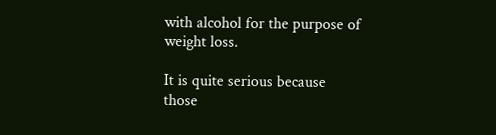with alcohol for the purpose of weight loss.

It is quite serious because those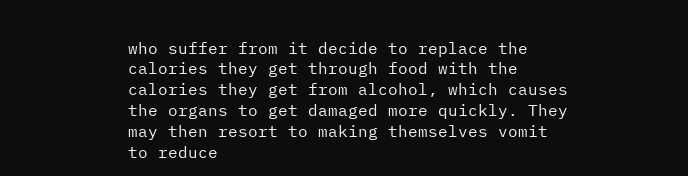who suffer from it decide to replace the calories they get through food with the calories they get from alcohol, which causes the organs to get damaged more quickly. They may then resort to making themselves vomit to reduce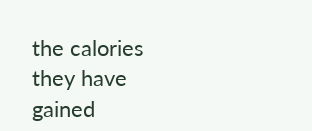the calories they have gained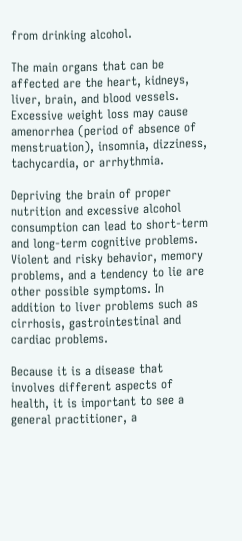from drinking alcohol.

The main organs that can be affected are the heart, kidneys, liver, brain, and blood vessels. Excessive weight loss may cause amenorrhea (period of absence of menstruation), insomnia, dizziness, tachycardia, or arrhythmia.

Depriving the brain of proper nutrition and excessive alcohol consumption can lead to short-term and long-term cognitive problems. Violent and risky behavior, memory problems, and a tendency to lie are other possible symptoms. In addition to liver problems such as cirrhosis, gastrointestinal and cardiac problems.

Because it is a disease that involves different aspects of health, it is important to see a general practitioner, a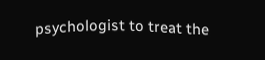psychologist to treat the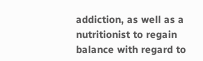addiction, as well as a nutritionist to regain balance with regard to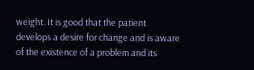weight. It is good that the patient develops a desire for change and is aware of the existence of a problem and its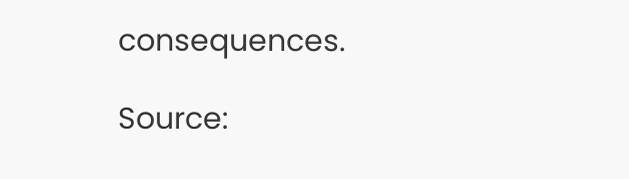consequences.

Source: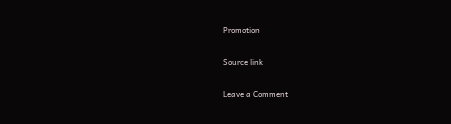Promotion

Source link

Leave a Comment